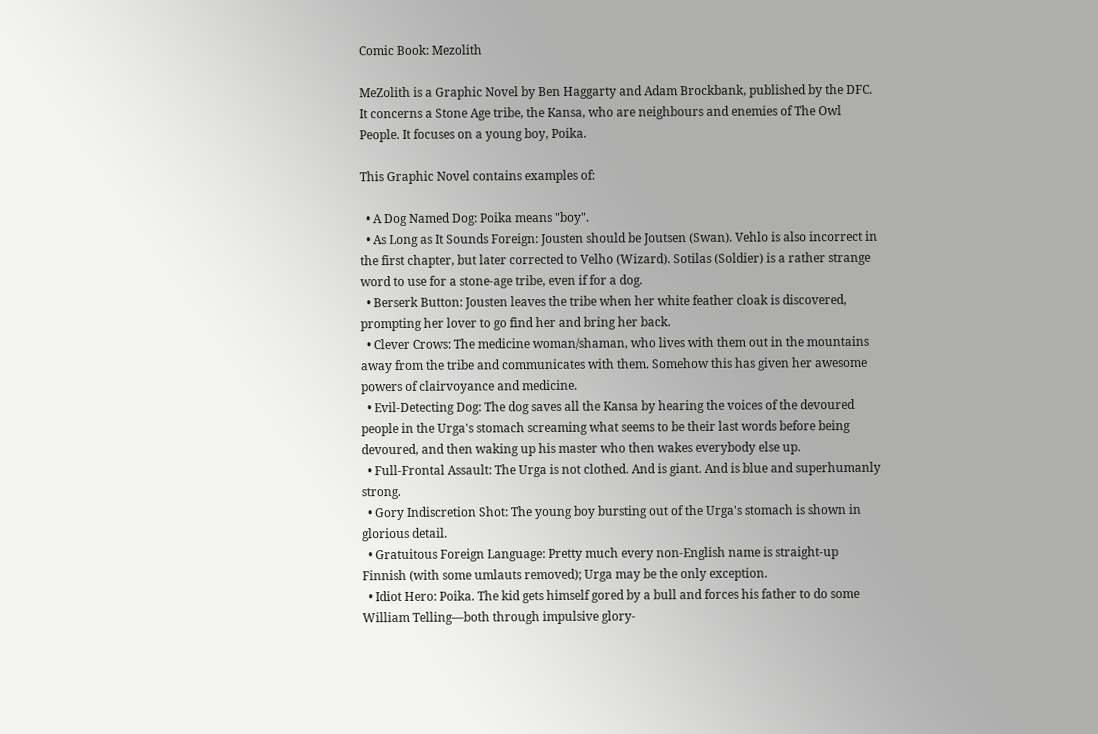Comic Book: Mezolith

MeZolith is a Graphic Novel by Ben Haggarty and Adam Brockbank, published by the DFC. It concerns a Stone Age tribe, the Kansa, who are neighbours and enemies of The Owl People. It focuses on a young boy, Poika.

This Graphic Novel contains examples of:

  • A Dog Named Dog: Poika means "boy".
  • As Long as It Sounds Foreign: Jousten should be Joutsen (Swan). Vehlo is also incorrect in the first chapter, but later corrected to Velho (Wizard). Sotilas (Soldier) is a rather strange word to use for a stone-age tribe, even if for a dog.
  • Berserk Button: Jousten leaves the tribe when her white feather cloak is discovered, prompting her lover to go find her and bring her back.
  • Clever Crows: The medicine woman/shaman, who lives with them out in the mountains away from the tribe and communicates with them. Somehow this has given her awesome powers of clairvoyance and medicine.
  • Evil-Detecting Dog: The dog saves all the Kansa by hearing the voices of the devoured people in the Urga's stomach screaming what seems to be their last words before being devoured, and then waking up his master who then wakes everybody else up.
  • Full-Frontal Assault: The Urga is not clothed. And is giant. And is blue and superhumanly strong.
  • Gory Indiscretion Shot: The young boy bursting out of the Urga's stomach is shown in glorious detail.
  • Gratuitous Foreign Language: Pretty much every non-English name is straight-up Finnish (with some umlauts removed); Urga may be the only exception.
  • Idiot Hero: Poika. The kid gets himself gored by a bull and forces his father to do some William Telling—both through impulsive glory-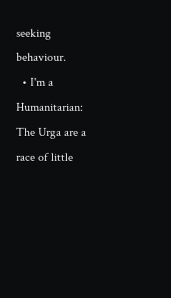seeking behaviour.
  • I'm a Humanitarian: The Urga are a race of little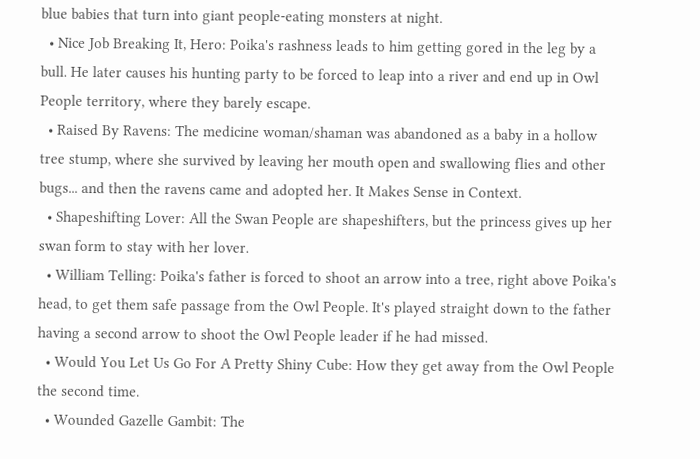blue babies that turn into giant people-eating monsters at night.
  • Nice Job Breaking It, Hero: Poika's rashness leads to him getting gored in the leg by a bull. He later causes his hunting party to be forced to leap into a river and end up in Owl People territory, where they barely escape.
  • Raised By Ravens: The medicine woman/shaman was abandoned as a baby in a hollow tree stump, where she survived by leaving her mouth open and swallowing flies and other bugs... and then the ravens came and adopted her. It Makes Sense in Context.
  • Shapeshifting Lover: All the Swan People are shapeshifters, but the princess gives up her swan form to stay with her lover.
  • William Telling: Poika's father is forced to shoot an arrow into a tree, right above Poika's head, to get them safe passage from the Owl People. It's played straight down to the father having a second arrow to shoot the Owl People leader if he had missed.
  • Would You Let Us Go For A Pretty Shiny Cube: How they get away from the Owl People the second time.
  • Wounded Gazelle Gambit: The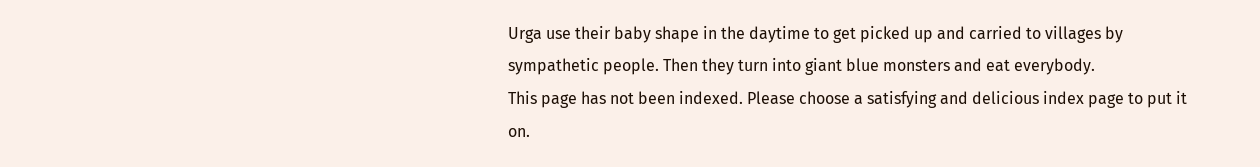Urga use their baby shape in the daytime to get picked up and carried to villages by sympathetic people. Then they turn into giant blue monsters and eat everybody.
This page has not been indexed. Please choose a satisfying and delicious index page to put it on.